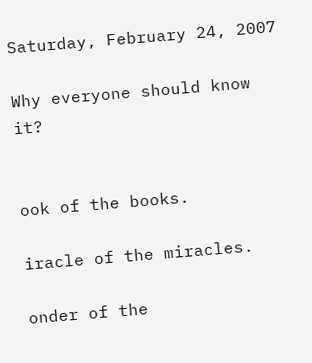Saturday, February 24, 2007

Why everyone should know it?


ook of the books.

iracle of the miracles.

onder of the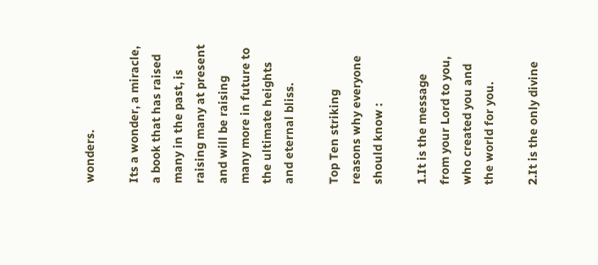wonders.

Its a wonder, a miracle, a book that has raised many in the past, is raising many at present and will be raising many more in future to the ultimate heights and eternal bliss.

Top Ten striking reasons why everyone should know :

1.It is the message from your Lord to you, who created you and the world for you.

2.It is the only divine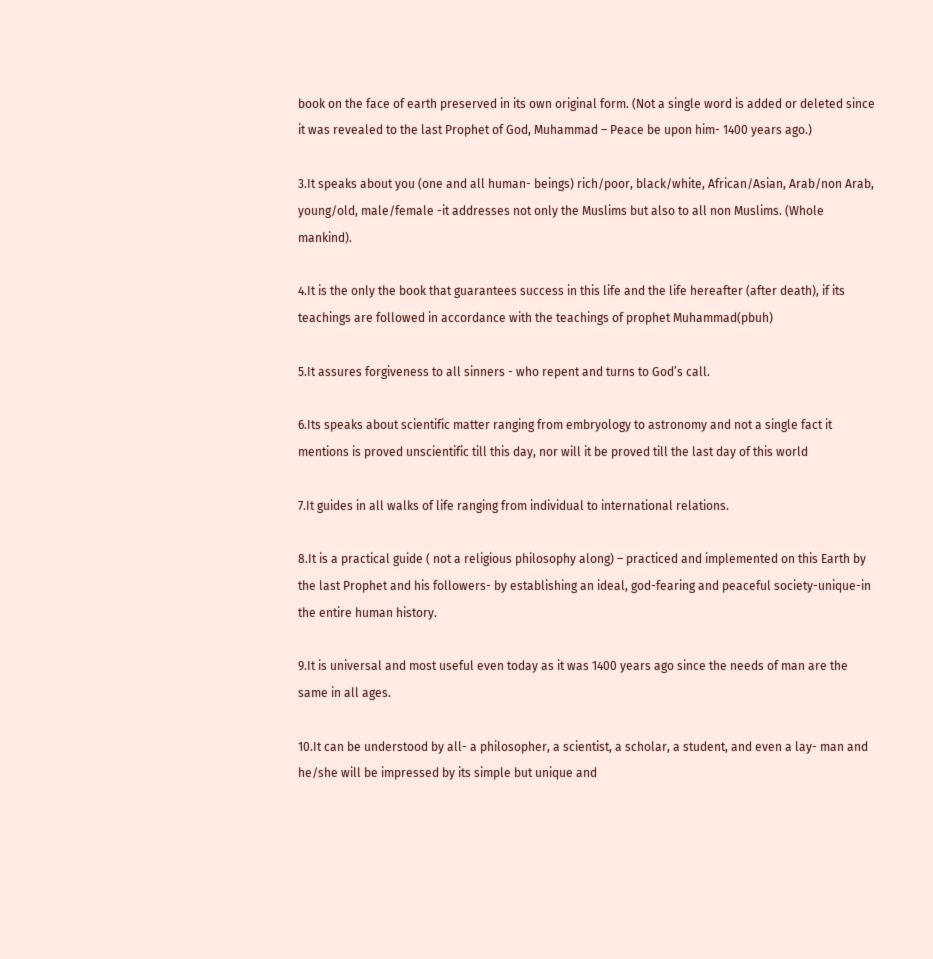book on the face of earth preserved in its own original form. (Not a single word is added or deleted since it was revealed to the last Prophet of God, Muhammad – Peace be upon him- 1400 years ago.)

3.It speaks about you (one and all human- beings) rich/poor, black/white, African/Asian, Arab/non Arab, young/old, male/female -it addresses not only the Muslims but also to all non Muslims. (Whole mankind).

4.It is the only the book that guarantees success in this life and the life hereafter (after death), if its teachings are followed in accordance with the teachings of prophet Muhammad(pbuh)

5.It assures forgiveness to all sinners - who repent and turns to God’s call.

6.Its speaks about scientific matter ranging from embryology to astronomy and not a single fact it mentions is proved unscientific till this day, nor will it be proved till the last day of this world

7.It guides in all walks of life ranging from individual to international relations.

8.It is a practical guide ( not a religious philosophy along) – practiced and implemented on this Earth by the last Prophet and his followers- by establishing an ideal, god-fearing and peaceful society-unique-in the entire human history.

9.It is universal and most useful even today as it was 1400 years ago since the needs of man are the same in all ages.

10.It can be understood by all- a philosopher, a scientist, a scholar, a student, and even a lay- man and he/she will be impressed by its simple but unique and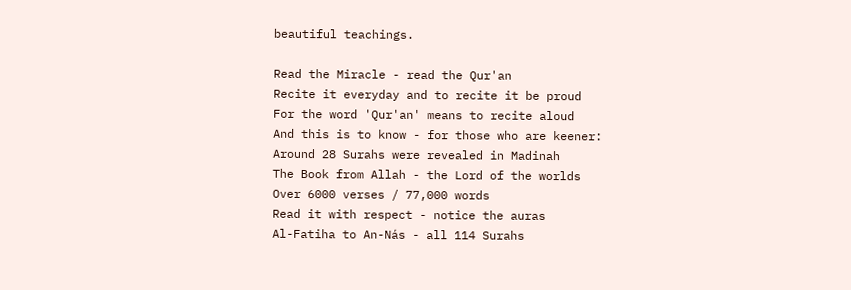beautiful teachings.

Read the Miracle - read the Qur'an
Recite it everyday and to recite it be proud
For the word 'Qur'an' means to recite aloud
And this is to know - for those who are keener:
Around 28 Surahs were revealed in Madinah
The Book from Allah - the Lord of the worlds
Over 6000 verses / 77,000 words
Read it with respect - notice the auras
Al-Fatiha to An-Nás - all 114 Surahs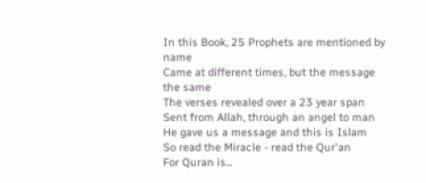In this Book, 25 Prophets are mentioned by name
Came at different times, but the message the same
The verses revealed over a 23 year span
Sent from Allah, through an angel to man
He gave us a message and this is Islam
So read the Miracle - read the Qur'an
For Quran is...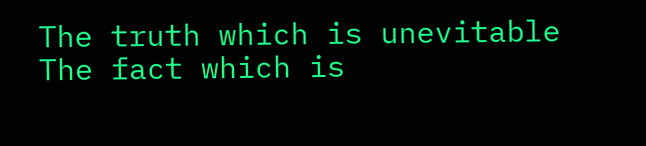The truth which is unevitable
The fact which is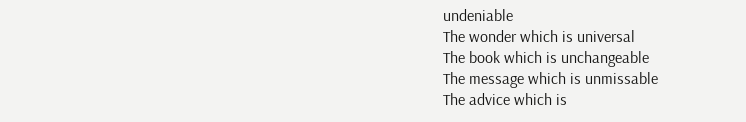undeniable
The wonder which is universal
The book which is unchangeable
The message which is unmissable
The advice which is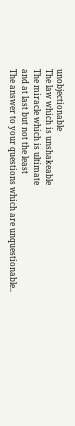unobjectionable
The law which is unshakeable
The miracle which is ultimate
and at last but not the least
The answer to your questions which are unquestionable..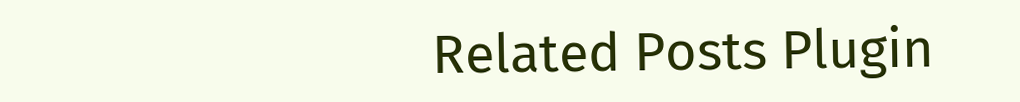Related Posts Plugin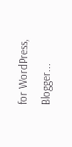for WordPress, Blogger...